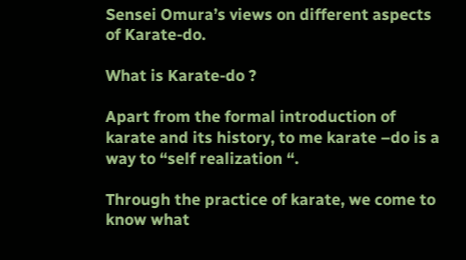Sensei Omura’s views on different aspects of Karate-do.

What is Karate-do ?

Apart from the formal introduction of karate and its history, to me karate –do is a way to “self realization “.

Through the practice of karate, we come to know what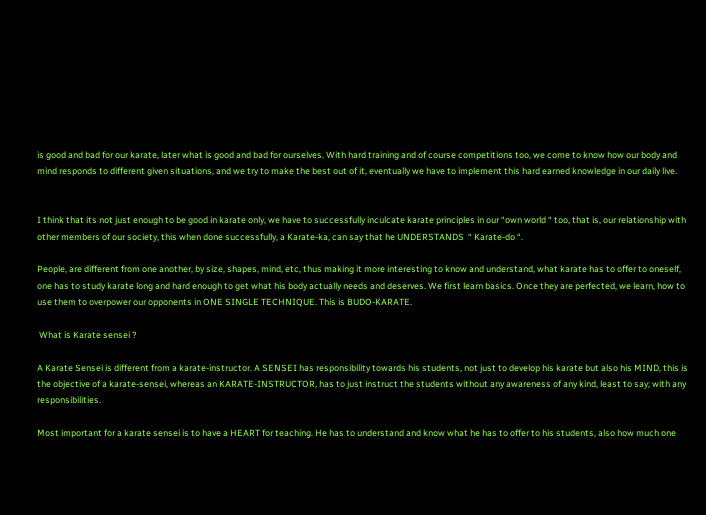is good and bad for our karate, later what is good and bad for ourselves. With hard training and of course competitions too, we come to know how our body and mind responds to different given situations, and we try to make the best out of it, eventually we have to implement this hard earned knowledge in our daily live.


I think that its not just enough to be good in karate only, we have to successfully inculcate karate principles in our “own world “ too, that is, our relationship with other members of our society, this when done successfully, a Karate-ka, can say that he UNDERSTANDS  “ Karate-do “.

People, are different from one another, by size, shapes, mind, etc, thus making it more interesting to know and understand, what karate has to offer to oneself, one has to study karate long and hard enough to get what his body actually needs and deserves. We first learn basics. Once they are perfected, we learn, how to use them to overpower our opponents in ONE SINGLE TECHNIQUE. This is BUDO-KARATE.

 What is Karate sensei ?

A Karate Sensei is different from a karate-instructor. A SENSEI has responsibility towards his students, not just to develop his karate but also his MIND, this is the objective of a karate-sensei, whereas an KARATE-INSTRUCTOR, has to just instruct the students without any awareness of any kind, least to say; with any responsibilities.

Most important for a karate sensei is to have a HEART for teaching. He has to understand and know what he has to offer to his students, also how much one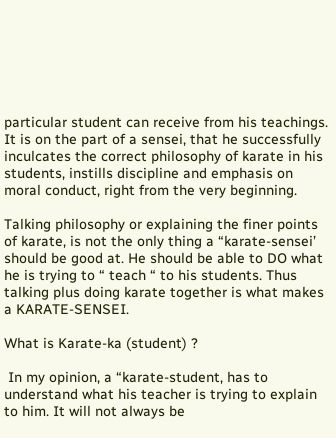particular student can receive from his teachings. It is on the part of a sensei, that he successfully inculcates the correct philosophy of karate in his students, instills discipline and emphasis on moral conduct, right from the very beginning.

Talking philosophy or explaining the finer points of karate, is not the only thing a “karate-sensei’ should be good at. He should be able to DO what he is trying to “ teach “ to his students. Thus talking plus doing karate together is what makes a KARATE-SENSEI.

What is Karate-ka (student) ?

 In my opinion, a “karate-student, has to understand what his teacher is trying to explain to him. It will not always be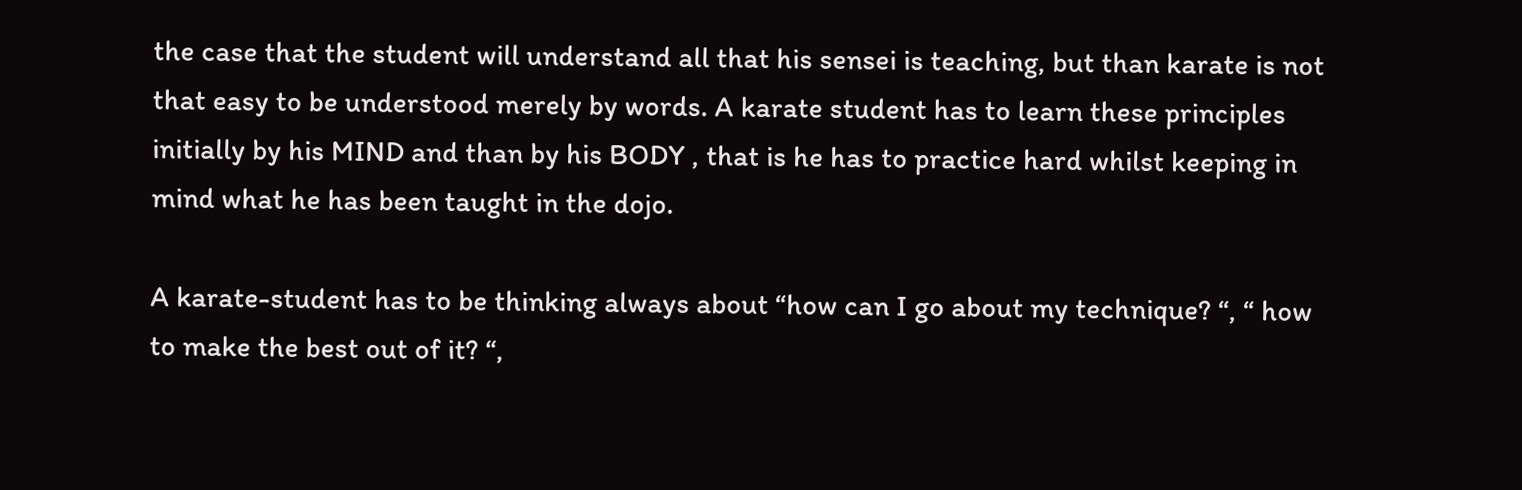the case that the student will understand all that his sensei is teaching, but than karate is not that easy to be understood merely by words. A karate student has to learn these principles initially by his MIND and than by his BODY , that is he has to practice hard whilst keeping in mind what he has been taught in the dojo.

A karate-student has to be thinking always about “how can I go about my technique? “, “ how to make the best out of it? “,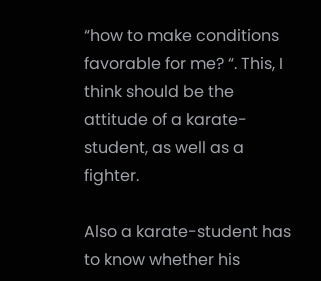“how to make conditions favorable for me? “. This, I think should be the attitude of a karate-student, as well as a fighter.

Also a karate-student has to know whether his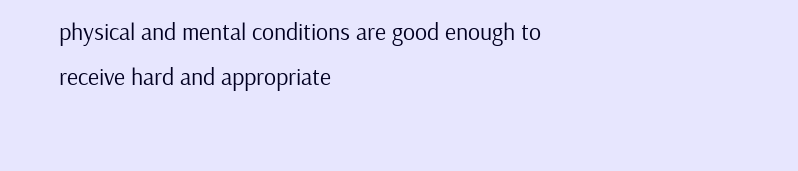physical and mental conditions are good enough to receive hard and appropriate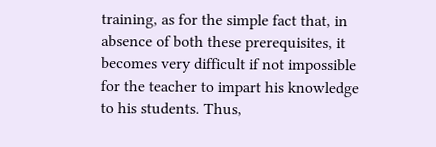training, as for the simple fact that, in absence of both these prerequisites, it becomes very difficult if not impossible for the teacher to impart his knowledge to his students. Thus,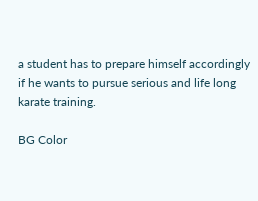a student has to prepare himself accordingly if he wants to pursue serious and life long karate training.

BG Color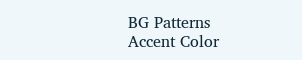BG Patterns
Accent Color